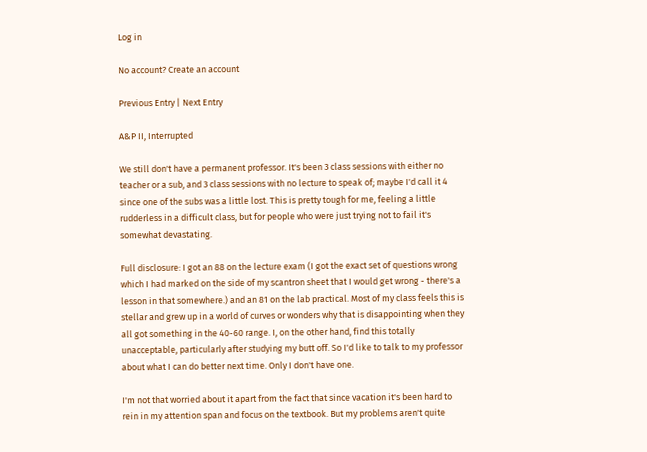Log in

No account? Create an account

Previous Entry | Next Entry

A&P II, Interrupted

We still don't have a permanent professor. It's been 3 class sessions with either no teacher or a sub, and 3 class sessions with no lecture to speak of; maybe I'd call it 4 since one of the subs was a little lost. This is pretty tough for me, feeling a little rudderless in a difficult class, but for people who were just trying not to fail it's somewhat devastating.

Full disclosure: I got an 88 on the lecture exam (I got the exact set of questions wrong which I had marked on the side of my scantron sheet that I would get wrong - there's a lesson in that somewhere.) and an 81 on the lab practical. Most of my class feels this is stellar and grew up in a world of curves or wonders why that is disappointing when they all got something in the 40-60 range. I, on the other hand, find this totally unacceptable, particularly after studying my butt off. So I'd like to talk to my professor about what I can do better next time. Only I don't have one.

I'm not that worried about it apart from the fact that since vacation it's been hard to rein in my attention span and focus on the textbook. But my problems aren't quite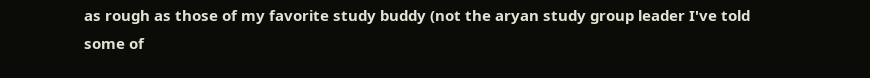as rough as those of my favorite study buddy (not the aryan study group leader I've told some of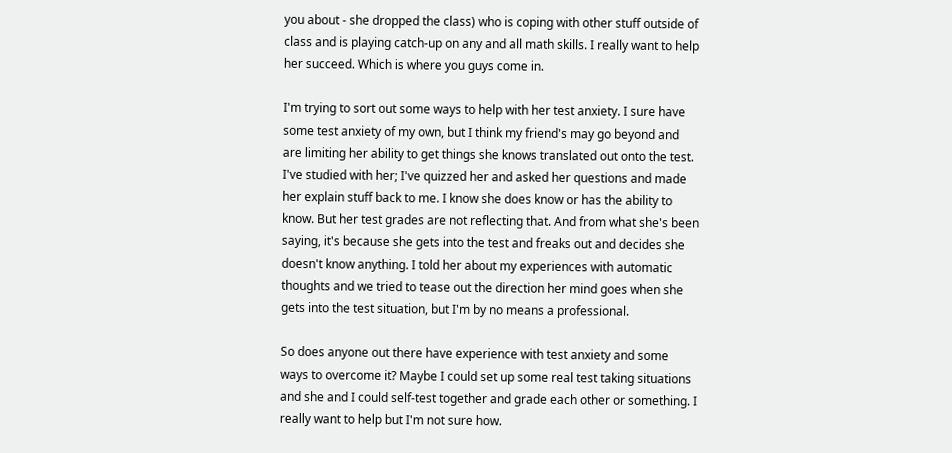you about - she dropped the class) who is coping with other stuff outside of class and is playing catch-up on any and all math skills. I really want to help her succeed. Which is where you guys come in.

I'm trying to sort out some ways to help with her test anxiety. I sure have some test anxiety of my own, but I think my friend's may go beyond and are limiting her ability to get things she knows translated out onto the test. I've studied with her; I've quizzed her and asked her questions and made her explain stuff back to me. I know she does know or has the ability to know. But her test grades are not reflecting that. And from what she's been saying, it's because she gets into the test and freaks out and decides she doesn't know anything. I told her about my experiences with automatic thoughts and we tried to tease out the direction her mind goes when she gets into the test situation, but I'm by no means a professional.

So does anyone out there have experience with test anxiety and some ways to overcome it? Maybe I could set up some real test taking situations and she and I could self-test together and grade each other or something. I really want to help but I'm not sure how.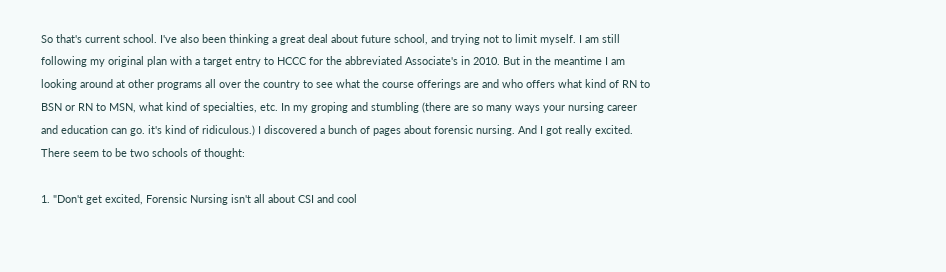So that's current school. I've also been thinking a great deal about future school, and trying not to limit myself. I am still following my original plan with a target entry to HCCC for the abbreviated Associate's in 2010. But in the meantime I am looking around at other programs all over the country to see what the course offerings are and who offers what kind of RN to BSN or RN to MSN, what kind of specialties, etc. In my groping and stumbling (there are so many ways your nursing career and education can go. it's kind of ridiculous.) I discovered a bunch of pages about forensic nursing. And I got really excited. There seem to be two schools of thought:

1. "Don't get excited, Forensic Nursing isn't all about CSI and cool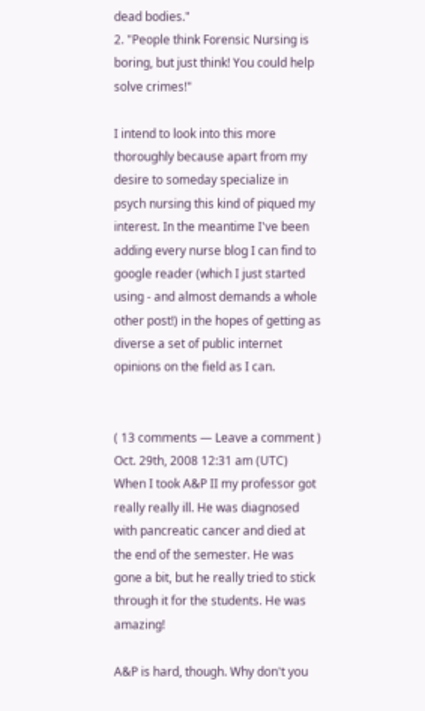dead bodies."
2. "People think Forensic Nursing is boring, but just think! You could help solve crimes!"

I intend to look into this more thoroughly because apart from my desire to someday specialize in psych nursing this kind of piqued my interest. In the meantime I've been adding every nurse blog I can find to google reader (which I just started using - and almost demands a whole other post!) in the hopes of getting as diverse a set of public internet opinions on the field as I can.


( 13 comments — Leave a comment )
Oct. 29th, 2008 12:31 am (UTC)
When I took A&P II my professor got really really ill. He was diagnosed with pancreatic cancer and died at the end of the semester. He was gone a bit, but he really tried to stick through it for the students. He was amazing!

A&P is hard, though. Why don't you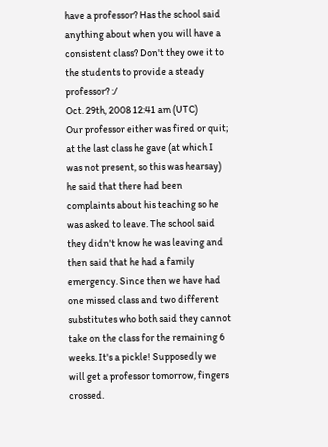have a professor? Has the school said anything about when you will have a consistent class? Don't they owe it to the students to provide a steady professor? :/
Oct. 29th, 2008 12:41 am (UTC)
Our professor either was fired or quit; at the last class he gave (at which I was not present, so this was hearsay) he said that there had been complaints about his teaching so he was asked to leave. The school said they didn't know he was leaving and then said that he had a family emergency. Since then we have had one missed class and two different substitutes who both said they cannot take on the class for the remaining 6 weeks. It's a pickle! Supposedly we will get a professor tomorrow, fingers crossed.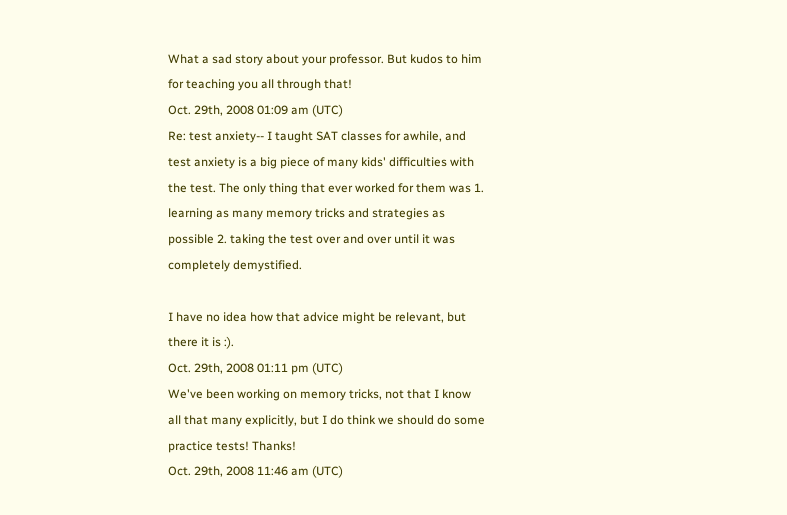What a sad story about your professor. But kudos to him for teaching you all through that!
Oct. 29th, 2008 01:09 am (UTC)
Re: test anxiety-- I taught SAT classes for awhile, and test anxiety is a big piece of many kids' difficulties with the test. The only thing that ever worked for them was 1. learning as many memory tricks and strategies as possible 2. taking the test over and over until it was completely demystified.

I have no idea how that advice might be relevant, but there it is :).
Oct. 29th, 2008 01:11 pm (UTC)
We've been working on memory tricks, not that I know all that many explicitly, but I do think we should do some practice tests! Thanks!
Oct. 29th, 2008 11:46 am (UTC)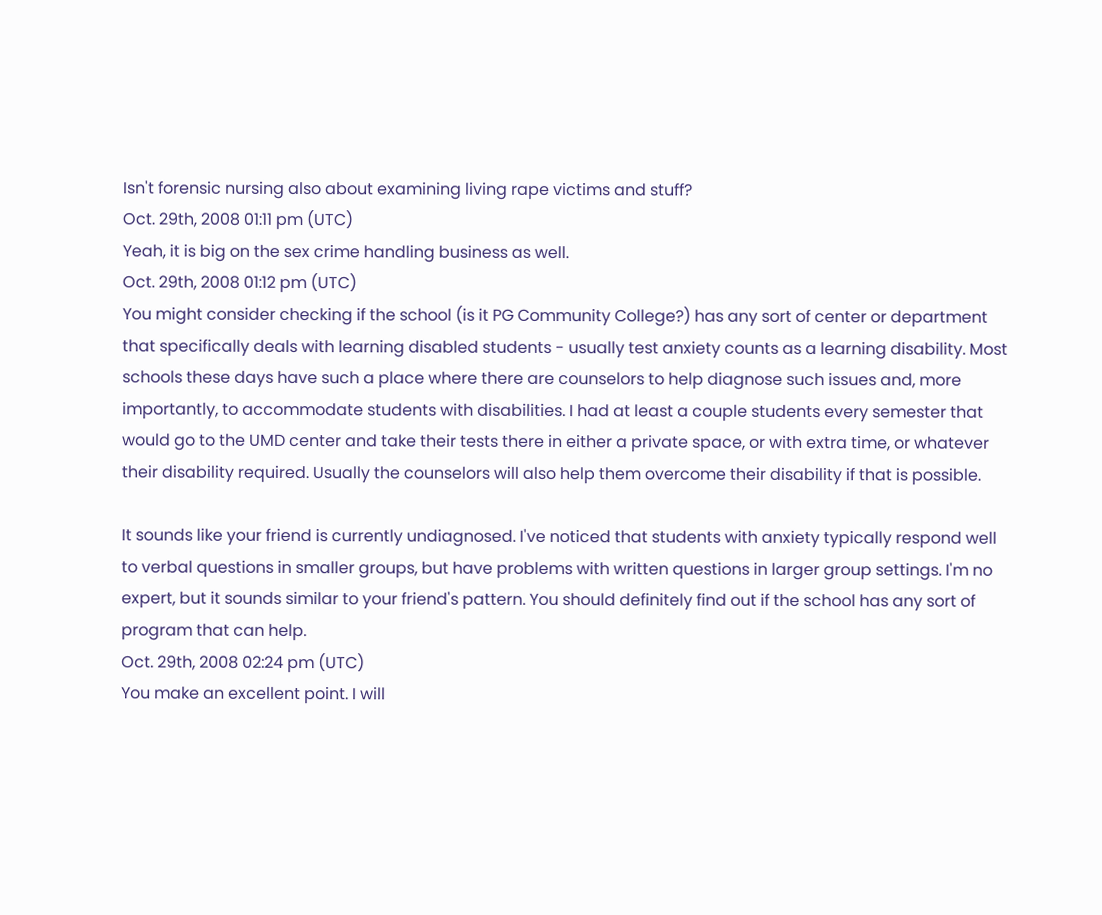Isn't forensic nursing also about examining living rape victims and stuff?
Oct. 29th, 2008 01:11 pm (UTC)
Yeah, it is big on the sex crime handling business as well.
Oct. 29th, 2008 01:12 pm (UTC)
You might consider checking if the school (is it PG Community College?) has any sort of center or department that specifically deals with learning disabled students - usually test anxiety counts as a learning disability. Most schools these days have such a place where there are counselors to help diagnose such issues and, more importantly, to accommodate students with disabilities. I had at least a couple students every semester that would go to the UMD center and take their tests there in either a private space, or with extra time, or whatever their disability required. Usually the counselors will also help them overcome their disability if that is possible.

It sounds like your friend is currently undiagnosed. I've noticed that students with anxiety typically respond well to verbal questions in smaller groups, but have problems with written questions in larger group settings. I'm no expert, but it sounds similar to your friend's pattern. You should definitely find out if the school has any sort of program that can help.
Oct. 29th, 2008 02:24 pm (UTC)
You make an excellent point. I will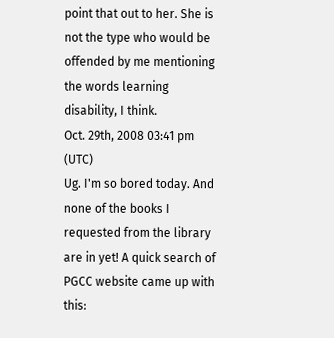point that out to her. She is not the type who would be offended by me mentioning the words learning disability, I think.
Oct. 29th, 2008 03:41 pm (UTC)
Ug. I'm so bored today. And none of the books I requested from the library are in yet! A quick search of PGCC website came up with this: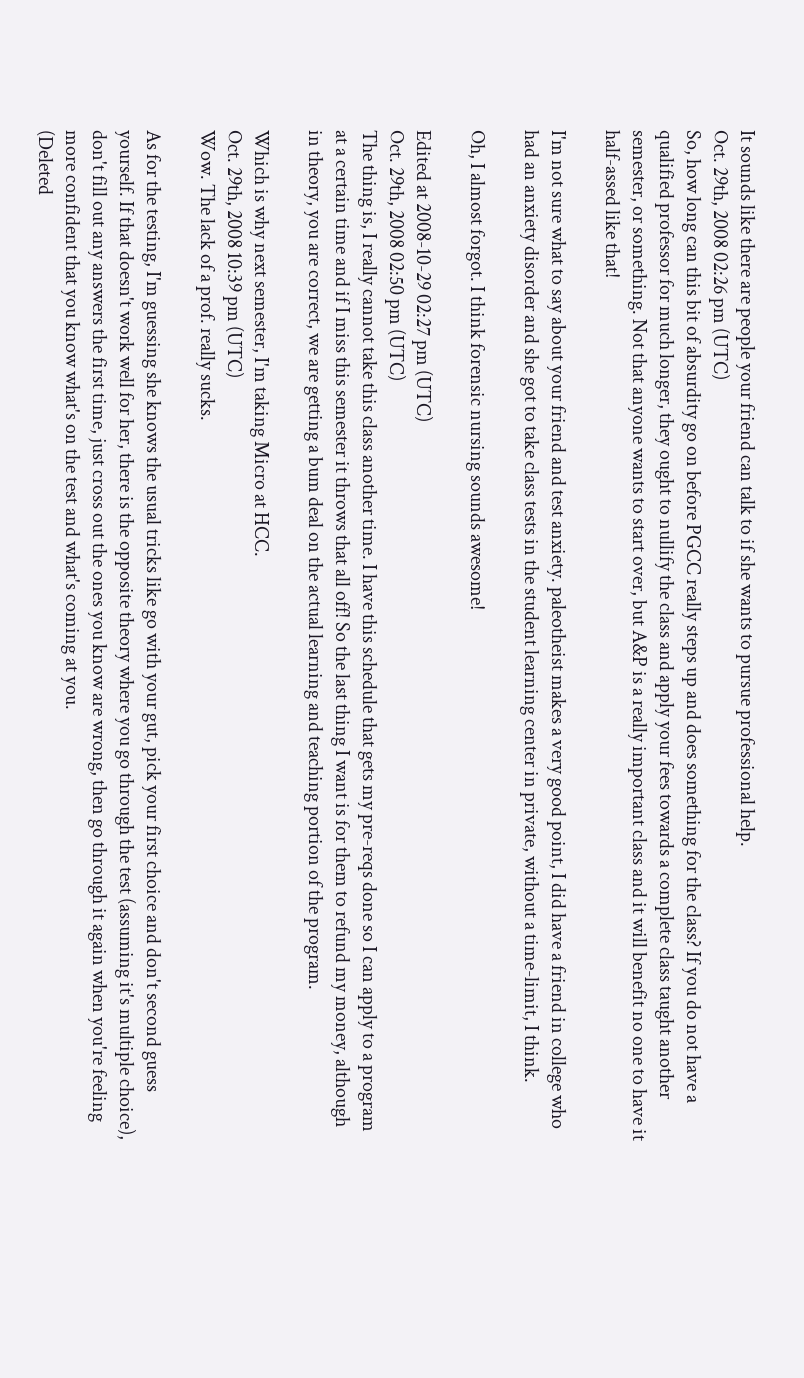It sounds like there are people your friend can talk to if she wants to pursue professional help.
Oct. 29th, 2008 02:26 pm (UTC)
So, how long can this bit of absurdity go on before PGCC really steps up and does something for the class? If you do not have a qualified professor for much longer, they ought to nullify the class and apply your fees towards a complete class taught another semester, or something. Not that anyone wants to start over, but A&P is a really important class and it will benefit no one to have it half-assed like that!

I'm not sure what to say about your friend and test anxiety. paleotheist makes a very good point, I did have a friend in college who had an anxiety disorder and she got to take class tests in the student learning center in private, without a time-limit, I think.

Oh, I almost forgot. I think forensic nursing sounds awesome!

Edited at 2008-10-29 02:27 pm (UTC)
Oct. 29th, 2008 02:50 pm (UTC)
The thing is, I really cannot take this class another time. I have this schedule that gets my pre-reqs done so I can apply to a program at a certain time and if I miss this semester it throws that all off! So the last thing I want is for them to refund my money, although in theory, you are correct, we are getting a bum deal on the actual learning and teaching portion of the program.

Which is why next semester, I'm taking Micro at HCC.
Oct. 29th, 2008 10:39 pm (UTC)
Wow. The lack of a prof. really sucks.

As for the testing, I'm guessing she knows the usual tricks like go with your gut, pick your first choice and don't second guess yourself. If that doesn't work well for her, there is the opposite theory where you go through the test (assuming it's multiple choice), don't fill out any answers the first time, just cross out the ones you know are wrong, then go through it again when you're feeling more confident that you know what's on the test and what's coming at you.
(Deleted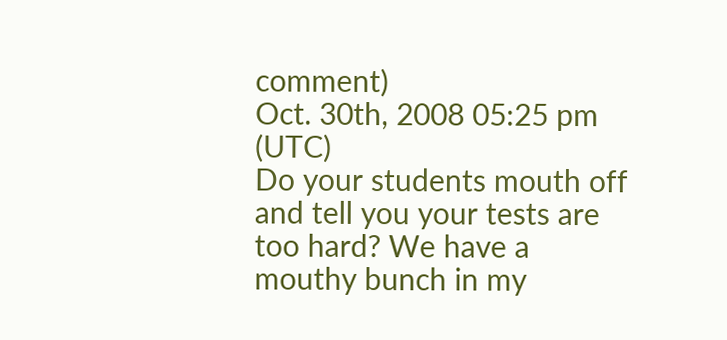comment)
Oct. 30th, 2008 05:25 pm (UTC)
Do your students mouth off and tell you your tests are too hard? We have a mouthy bunch in my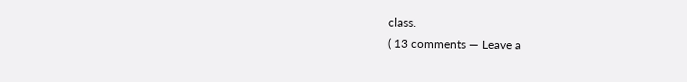class.
( 13 comments — Leave a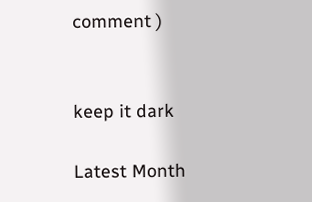comment )


keep it dark

Latest Month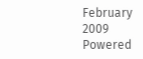February 2009
Powered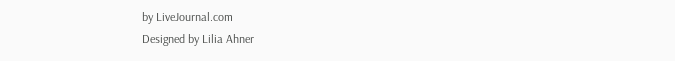by LiveJournal.com
Designed by Lilia Ahner